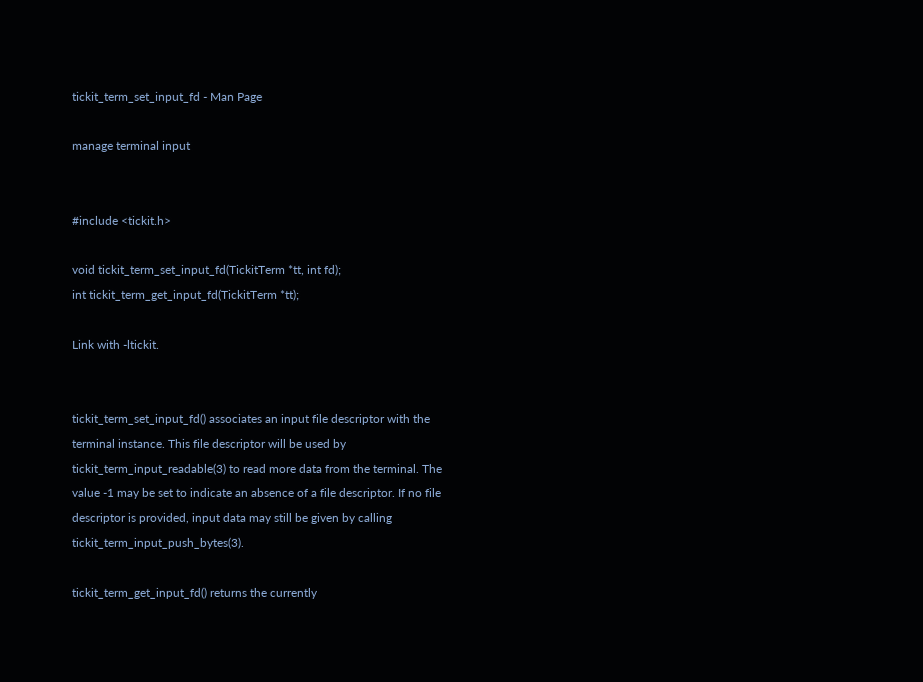tickit_term_set_input_fd - Man Page

manage terminal input


#include <tickit.h>

void tickit_term_set_input_fd(TickitTerm *tt, int fd);
int tickit_term_get_input_fd(TickitTerm *tt);

Link with -ltickit.


tickit_term_set_input_fd() associates an input file descriptor with the terminal instance. This file descriptor will be used by tickit_term_input_readable(3) to read more data from the terminal. The value -1 may be set to indicate an absence of a file descriptor. If no file descriptor is provided, input data may still be given by calling tickit_term_input_push_bytes(3).

tickit_term_get_input_fd() returns the currently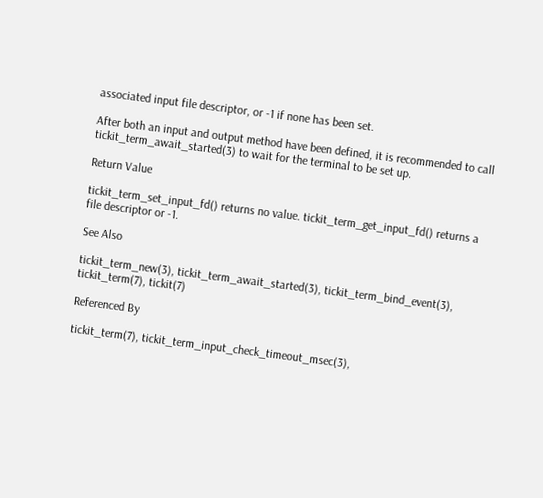associated input file descriptor, or -1 if none has been set.

After both an input and output method have been defined, it is recommended to call tickit_term_await_started(3) to wait for the terminal to be set up.

Return Value

tickit_term_set_input_fd() returns no value. tickit_term_get_input_fd() returns a file descriptor or -1.

See Also

tickit_term_new(3), tickit_term_await_started(3), tickit_term_bind_event(3), tickit_term(7), tickit(7)

Referenced By

tickit_term(7), tickit_term_input_check_timeout_msec(3),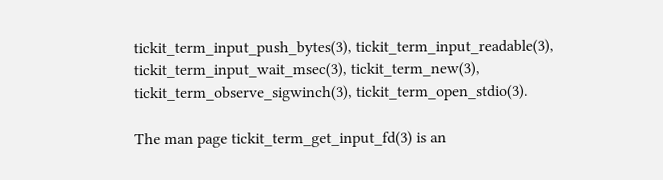tickit_term_input_push_bytes(3), tickit_term_input_readable(3), tickit_term_input_wait_msec(3), tickit_term_new(3), tickit_term_observe_sigwinch(3), tickit_term_open_stdio(3).

The man page tickit_term_get_input_fd(3) is an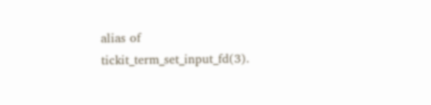alias of tickit_term_set_input_fd(3).